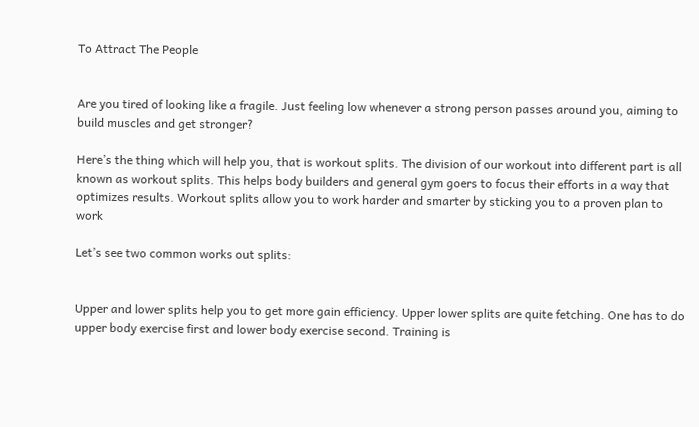To Attract The People


Are you tired of looking like a fragile. Just feeling low whenever a strong person passes around you, aiming to build muscles and get stronger?

Here’s the thing which will help you, that is workout splits. The division of our workout into different part is all known as workout splits. This helps body builders and general gym goers to focus their efforts in a way that optimizes results. Workout splits allow you to work harder and smarter by sticking you to a proven plan to work

Let’s see two common works out splits:


Upper and lower splits help you to get more gain efficiency. Upper lower splits are quite fetching. One has to do upper body exercise first and lower body exercise second. Training is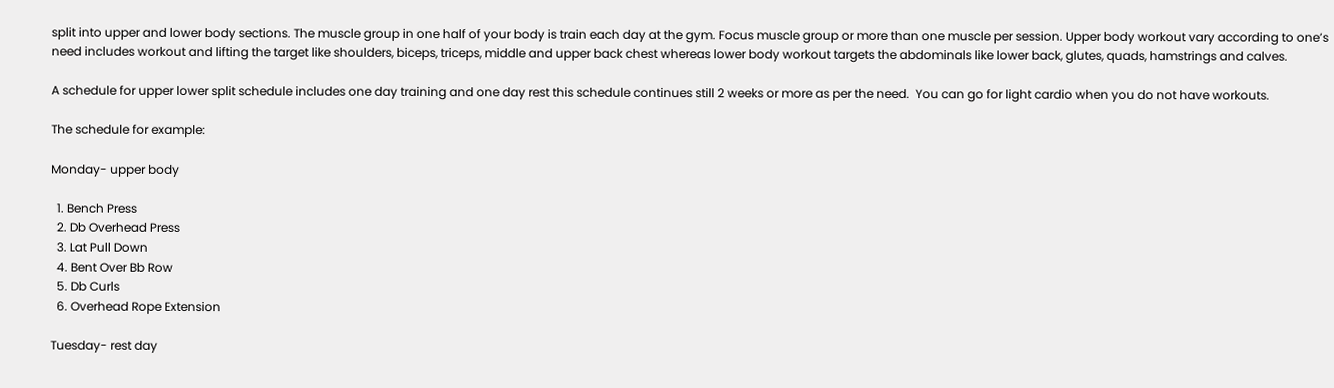split into upper and lower body sections. The muscle group in one half of your body is train each day at the gym. Focus muscle group or more than one muscle per session. Upper body workout vary according to one’s need includes workout and lifting the target like shoulders, biceps, triceps, middle and upper back chest whereas lower body workout targets the abdominals like lower back, glutes, quads, hamstrings and calves.

A schedule for upper lower split schedule includes one day training and one day rest this schedule continues still 2 weeks or more as per the need.  You can go for light cardio when you do not have workouts.

The schedule for example:

Monday- upper body

  1. Bench Press
  2. Db Overhead Press
  3. Lat Pull Down
  4. Bent Over Bb Row
  5. Db Curls
  6. Overhead Rope Extension

Tuesday- rest day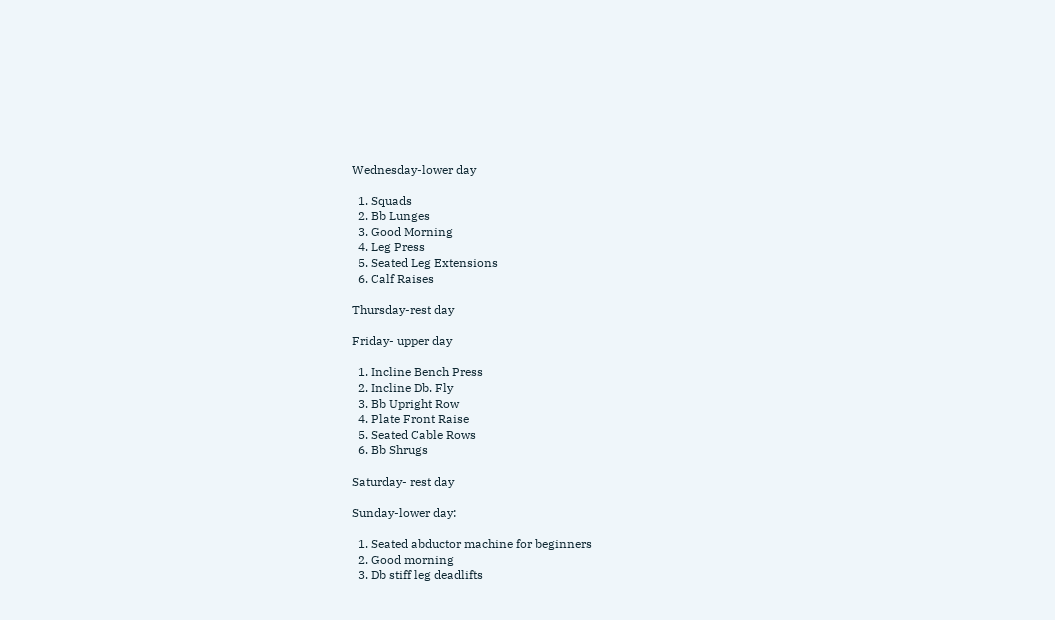Wednesday-lower day

  1. Squads
  2. Bb Lunges
  3. Good Morning
  4. Leg Press
  5. Seated Leg Extensions
  6. Calf Raises

Thursday-rest day

Friday- upper day

  1. Incline Bench Press
  2. Incline Db. Fly
  3. Bb Upright Row
  4. Plate Front Raise
  5. Seated Cable Rows
  6. Bb Shrugs

Saturday- rest day

Sunday-lower day:

  1. Seated abductor machine for beginners
  2. Good morning
  3. Db stiff leg deadlifts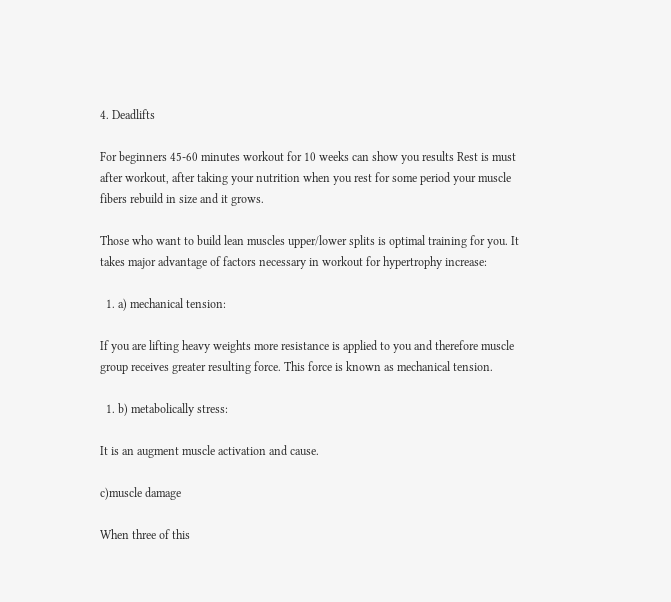4. Deadlifts

For beginners 45-60 minutes workout for 10 weeks can show you results Rest is must after workout, after taking your nutrition when you rest for some period your muscle fibers rebuild in size and it grows.

Those who want to build lean muscles upper/lower splits is optimal training for you. It takes major advantage of factors necessary in workout for hypertrophy increase:

  1. a) mechanical tension:

If you are lifting heavy weights more resistance is applied to you and therefore muscle group receives greater resulting force. This force is known as mechanical tension.

  1. b) metabolically stress:

It is an augment muscle activation and cause.

c)muscle damage

When three of this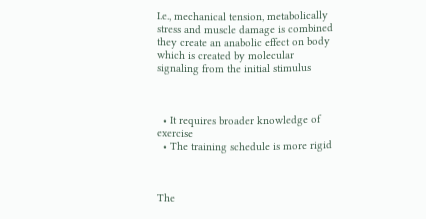I.e., mechanical tension, metabolically stress and muscle damage is combined they create an anabolic effect on body which is created by molecular signaling from the initial stimulus



  • It requires broader knowledge of exercise
  • The training schedule is more rigid



The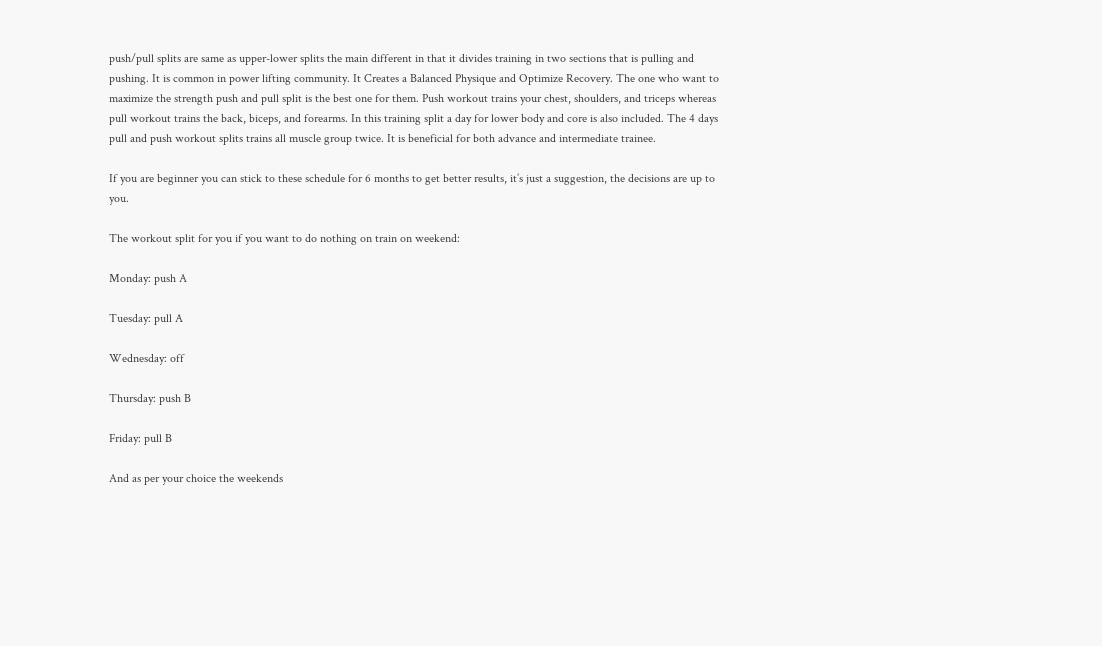push/pull splits are same as upper-lower splits the main different in that it divides training in two sections that is pulling and pushing. It is common in power lifting community. It Creates a Balanced Physique and Optimize Recovery. The one who want to maximize the strength push and pull split is the best one for them. Push workout trains your chest, shoulders, and triceps whereas pull workout trains the back, biceps, and forearms. In this training split a day for lower body and core is also included. The 4 days pull and push workout splits trains all muscle group twice. It is beneficial for both advance and intermediate trainee.

If you are beginner you can stick to these schedule for 6 months to get better results, it’s just a suggestion, the decisions are up to you.

The workout split for you if you want to do nothing on train on weekend:

Monday: push A

Tuesday: pull A

Wednesday: off

Thursday: push B

Friday: pull B

And as per your choice the weekends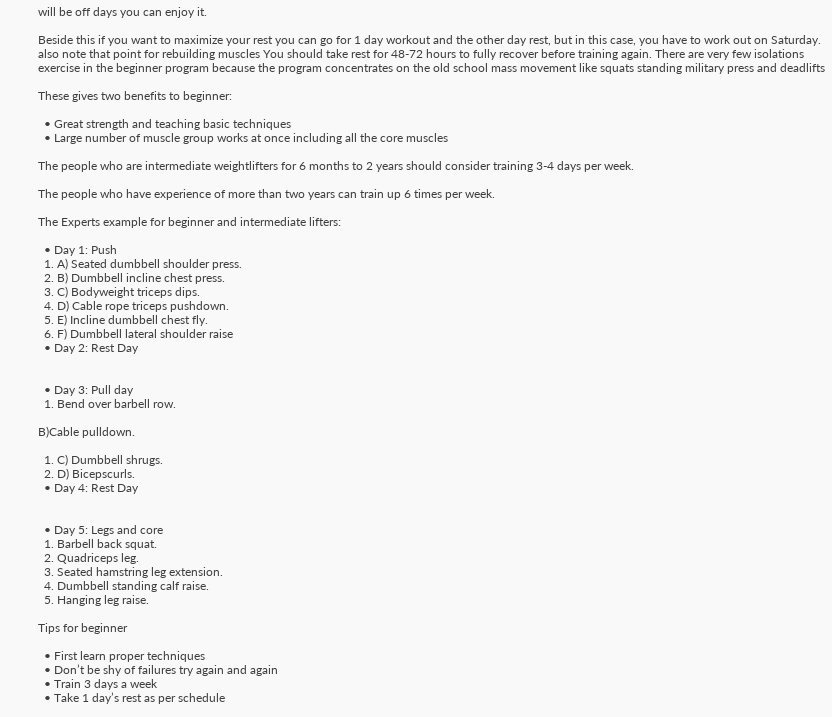will be off days you can enjoy it.

Beside this if you want to maximize your rest you can go for 1 day workout and the other day rest, but in this case, you have to work out on Saturday. also note that point for rebuilding muscles You should take rest for 48-72 hours to fully recover before training again. There are very few isolations exercise in the beginner program because the program concentrates on the old school mass movement like squats standing military press and deadlifts

These gives two benefits to beginner:

  • Great strength and teaching basic techniques
  • Large number of muscle group works at once including all the core muscles

The people who are intermediate weightlifters for 6 months to 2 years should consider training 3-4 days per week.

The people who have experience of more than two years can train up 6 times per week.

The Experts example for beginner and intermediate lifters:

  • Day 1: Push
  1. A) Seated dumbbell shoulder press.
  2. B) Dumbbell incline chest press.
  3. C) Bodyweight triceps dips.
  4. D) Cable rope triceps pushdown.
  5. E) Incline dumbbell chest fly.
  6. F) Dumbbell lateral shoulder raise
  • Day 2: Rest Day


  • Day 3: Pull day
  1. Bend over barbell row.

B)Cable pulldown.

  1. C) Dumbbell shrugs.
  2. D) Bicepscurls.
  • Day 4: Rest Day


  • Day 5: Legs and core
  1. Barbell back squat.
  2. Quadriceps leg.
  3. Seated hamstring leg extension.
  4. Dumbbell standing calf raise.
  5. Hanging leg raise.

Tips for beginner

  • First learn proper techniques
  • Don’t be shy of failures try again and again
  • Train 3 days a week
  • Take 1 day’s rest as per schedule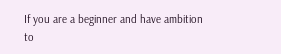If you are a beginner and have ambition to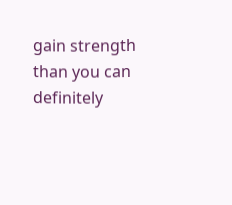gain strength than you can definitely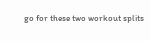go for these two workout splits